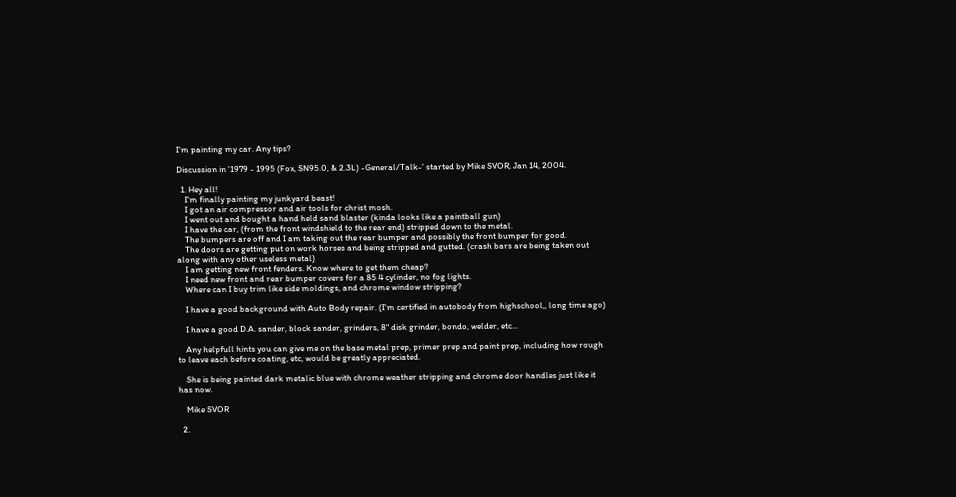I'm painting my car. Any tips?

Discussion in '1979 - 1995 (Fox, SN95.0, & 2.3L) -General/Talk-' started by Mike SVOR, Jan 14, 2004.

  1. Hey all!
    I'm finally painting my junkyard beast!
    I got an air compressor and air tools for christ mosh.
    I went out and bought a hand held sand blaster (kinda looks like a paintball gun)
    I have the car, (from the front windshield to the rear end) stripped down to the metal.
    The bumpers are off and I am taking out the rear bumper and possibly the front bumper for good.
    The doors are getting put on work horses and being stripped and gutted. (crash bars are being taken out along with any other useless metal)
    I am getting new front fenders. Know where to get them cheap?
    I need new front and rear bumper covers for a 85 4 cylinder, no fog lights.
    Where can I buy trim like side moldings, and chrome window stripping?

    I have a good background with Auto Body repair. (I'm certified in autobody from highschool,, long time ago)

    I have a good D.A. sander, block sander, grinders, 8" disk grinder, bondo, welder, etc...

    Any helpfull hints you can give me on the base metal prep, primer prep and paint prep, including how rough to leave each before coating, etc, would be greatly appreciated.

    She is being painted dark metalic blue with chrome weather stripping and chrome door handles just like it has now.

    Mike SVOR

  2.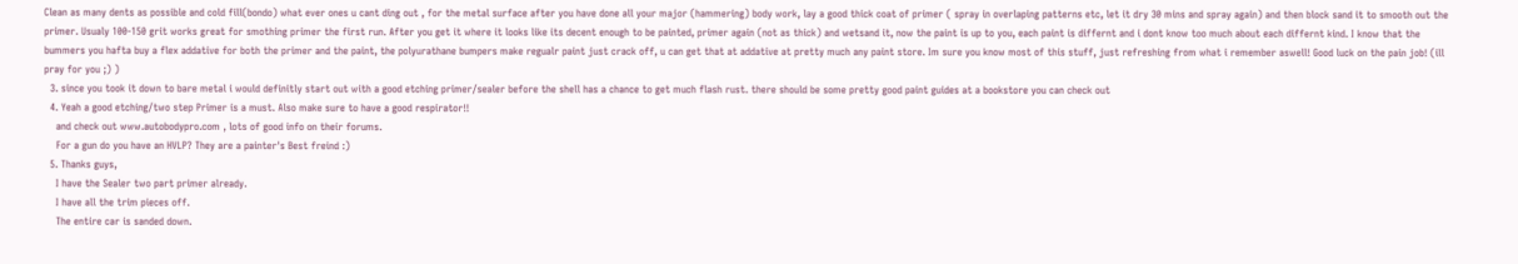Clean as many dents as possible and cold fill(bondo) what ever ones u cant ding out , for the metal surface after you have done all your major (hammering) body work, lay a good thick coat of primer ( spray in overlaping patterns etc, let it dry 30 mins and spray again) and then block sand it to smooth out the primer. Usualy 100-150 grit works great for smothing primer the first run. After you get it where it looks like its decent enough to be painted, primer again (not as thick) and wetsand it, now the paint is up to you, each paint is differnt and i dont know too much about each differnt kind. I know that the bummers you hafta buy a flex addative for both the primer and the paint, the polyurathane bumpers make regualr paint just crack off, u can get that at addative at pretty much any paint store. Im sure you know most of this stuff, just refreshing from what i remember aswell! Good luck on the pain job! (ill pray for you ;) )
  3. since you took it down to bare metal i would definitly start out with a good etching primer/sealer before the shell has a chance to get much flash rust. there should be some pretty good paint guides at a bookstore you can check out
  4. Yeah a good etching/two step Primer is a must. Also make sure to have a good respirator!!
    and check out www.autobodypro.com , lots of good info on their forums.
    For a gun do you have an HVLP? They are a painter's Best freind :)
  5. Thanks guys,
    I have the Sealer two part primer already.
    I have all the trim pieces off.
    The entire car is sanded down.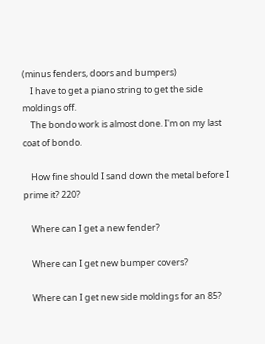(minus fenders, doors and bumpers)
    I have to get a piano string to get the side moldings off.
    The bondo work is almost done. I'm on my last coat of bondo.

    How fine should I sand down the metal before I prime it? 220?

    Where can I get a new fender?

    Where can I get new bumper covers?

    Where can I get new side moldings for an 85?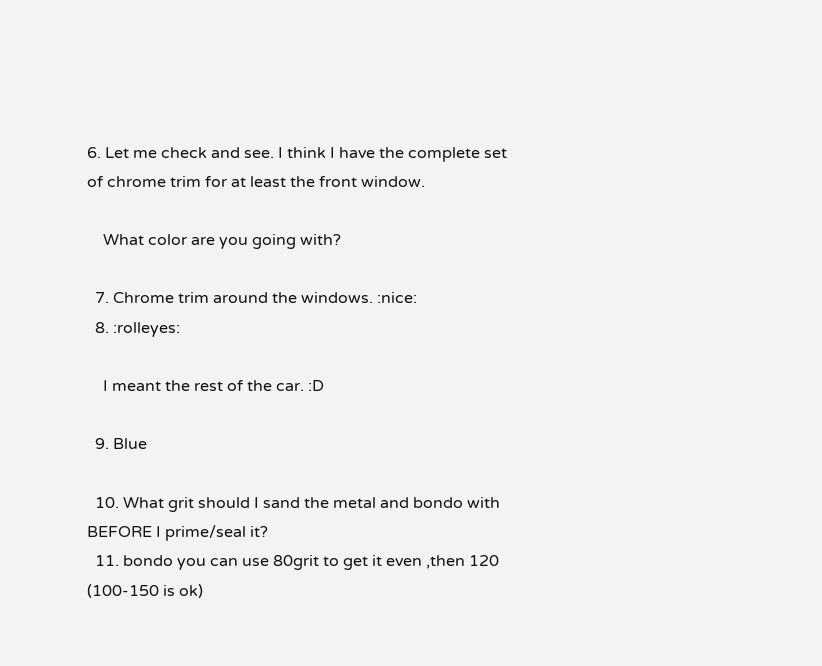6. Let me check and see. I think I have the complete set of chrome trim for at least the front window.

    What color are you going with?

  7. Chrome trim around the windows. :nice:
  8. :rolleyes:

    I meant the rest of the car. :D

  9. Blue

  10. What grit should I sand the metal and bondo with BEFORE I prime/seal it?
  11. bondo you can use 80grit to get it even ,then 120 (100-150 is ok)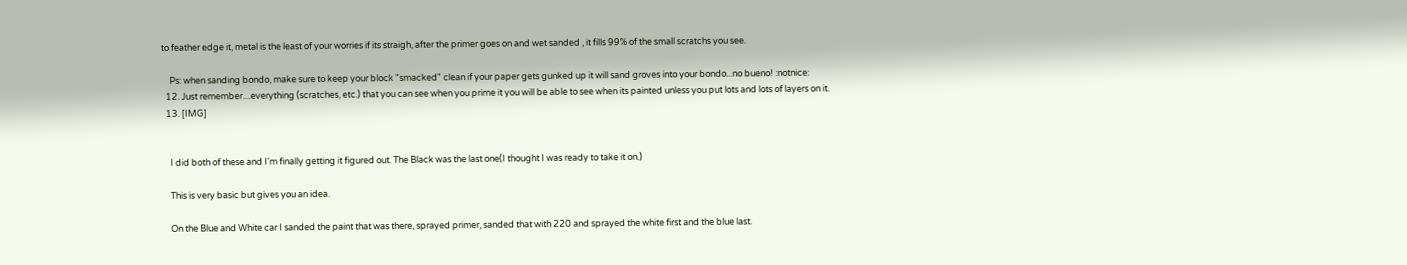to feather edge it, metal is the least of your worries if its straigh, after the primer goes on and wet sanded , it fills 99% of the small scratchs you see.

    Ps: when sanding bondo, make sure to keep your block "smacked" clean if your paper gets gunked up it will sand groves into your bondo...no bueno! :notnice:
  12. Just remember....everything (scratches, etc.) that you can see when you prime it you will be able to see when its painted unless you put lots and lots of layers on it.
  13. [IMG]


    I did both of these and I'm finally getting it figured out. The Black was the last one(I thought I was ready to take it on.)

    This is very basic but gives you an idea.

    On the Blue and White car I sanded the paint that was there, sprayed primer, sanded that with 220 and sprayed the white first and the blue last.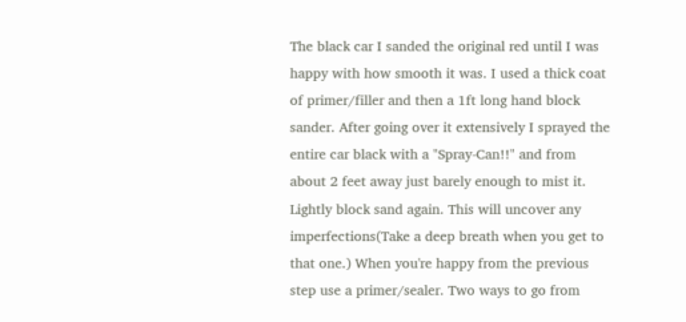The black car I sanded the original red until I was happy with how smooth it was. I used a thick coat of primer/filler and then a 1ft long hand block sander. After going over it extensively I sprayed the entire car black with a "Spray-Can!!" and from about 2 feet away just barely enough to mist it. Lightly block sand again. This will uncover any imperfections(Take a deep breath when you get to that one.) When you're happy from the previous step use a primer/sealer. Two ways to go from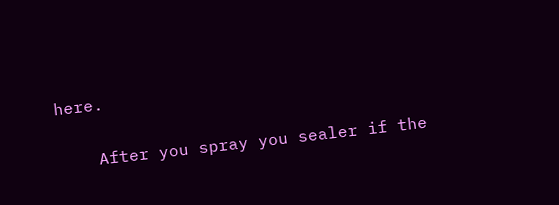here.

    After you spray you sealer if the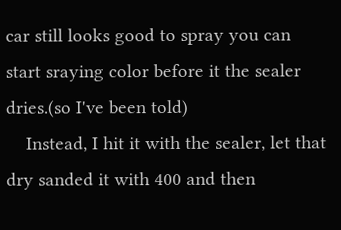car still looks good to spray you can start sraying color before it the sealer dries.(so I've been told)
    Instead, I hit it with the sealer, let that dry sanded it with 400 and then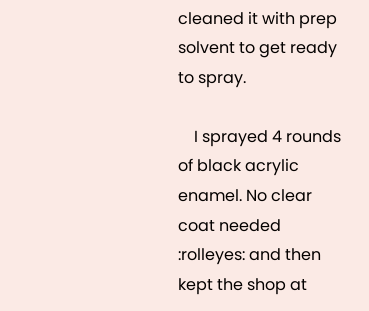cleaned it with prep solvent to get ready to spray.

    I sprayed 4 rounds of black acrylic enamel. No clear coat needed :rolleyes: and then kept the shop at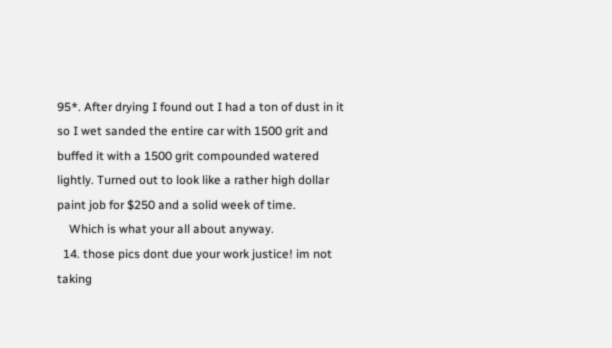95*. After drying I found out I had a ton of dust in it so I wet sanded the entire car with 1500 grit and buffed it with a 1500 grit compounded watered lightly. Turned out to look like a rather high dollar paint job for $250 and a solid week of time.
    Which is what your all about anyway.
  14. those pics dont due your work justice! im not taking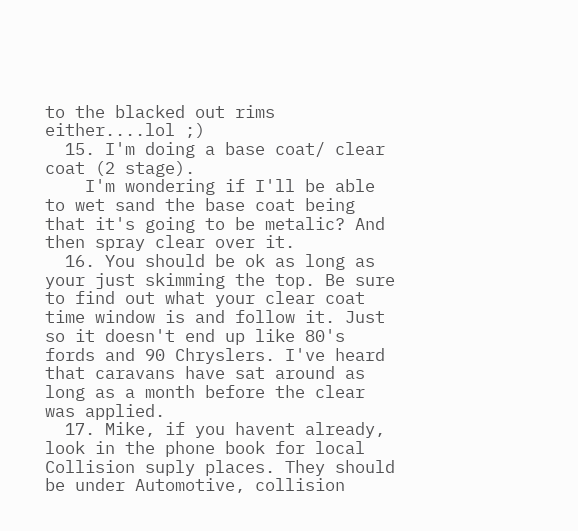to the blacked out rims either....lol ;)
  15. I'm doing a base coat/ clear coat (2 stage).
    I'm wondering if I'll be able to wet sand the base coat being that it's going to be metalic? And then spray clear over it.
  16. You should be ok as long as your just skimming the top. Be sure to find out what your clear coat time window is and follow it. Just so it doesn't end up like 80's fords and 90 Chryslers. I've heard that caravans have sat around as long as a month before the clear was applied.
  17. Mike, if you havent already, look in the phone book for local Collision suply places. They should be under Automotive, collision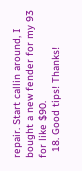repair. Start callin around, I bought a new fender for my 93 for like $90.
  18. Good tips! Thanks!